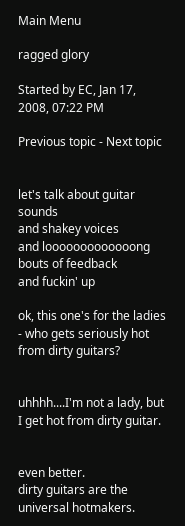Main Menu

ragged glory

Started by EC, Jan 17, 2008, 07:22 PM

Previous topic - Next topic


let's talk about guitar sounds
and shakey voices
and looooooooooooong bouts of feedback
and fuckin' up

ok, this one's for the ladies - who gets seriously hot from dirty guitars?


uhhhh....I'm not a lady, but I get hot from dirty guitar.


even better.
dirty guitars are the universal hotmakers.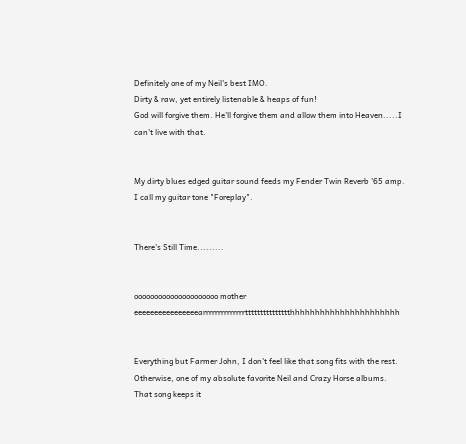Definitely one of my Neil's best IMO.
Dirty & raw, yet entirely listenable & heaps of fun!
God will forgive them. He'll forgive them and allow them into Heaven.....I can't live with that.


My dirty blues edged guitar sound feeds my Fender Twin Reverb '65 amp. I call my guitar tone "Foreplay".


There's Still Time.........


ooooooooooooooooooooo mother eeeeeeeeeeeeeeeearrrrrrrrrrrrrrttttttttttttttthhhhhhhhhhhhhhhhhhhhhh


Everything but Farmer John, I don't feel like that song fits with the rest. Otherwise, one of my absolute favorite Neil and Crazy Horse albums. That song keeps it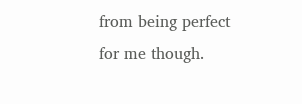from being perfect for me though.